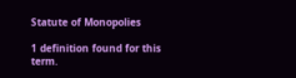Statute of Monopolies

1 definition found for this term.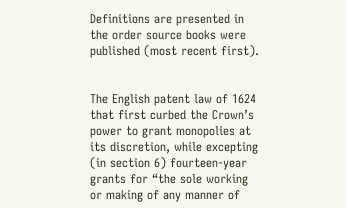Definitions are presented in the order source books were published (most recent first).


The English patent law of 1624 that first curbed the Crown’s power to grant monopolies at its discretion, while excepting (in section 6) fourteen-year grants for “the sole working or making of any manner of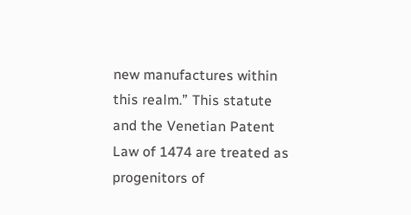new manufactures within this realm.” This statute and the Venetian Patent Law of 1474 are treated as progenitors of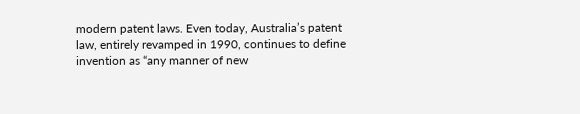modern patent laws. Even today, Australia’s patent law, entirely revamped in 1990, continues to define invention as “any manner of new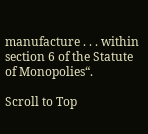manufacture . . . within section 6 of the Statute of Monopolies“.

Scroll to Top